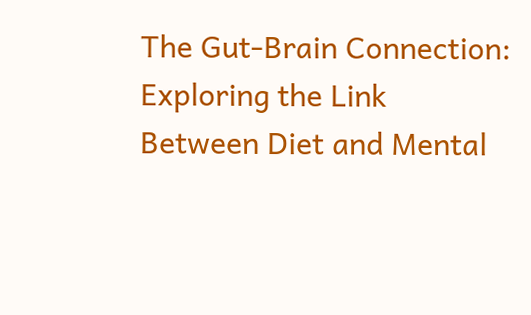The Gut-Brain Connection: Exploring the Link Between Diet and Mental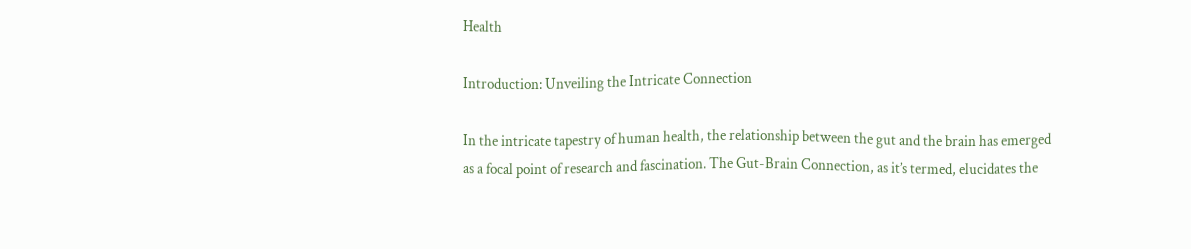Health

Introduction: Unveiling the Intricate Connection

In the intricate tapestry of human health, the relationship between the gut and the brain has emerged as a focal point of research and fascination. The Gut-Brain Connection, as it’s termed, elucidates the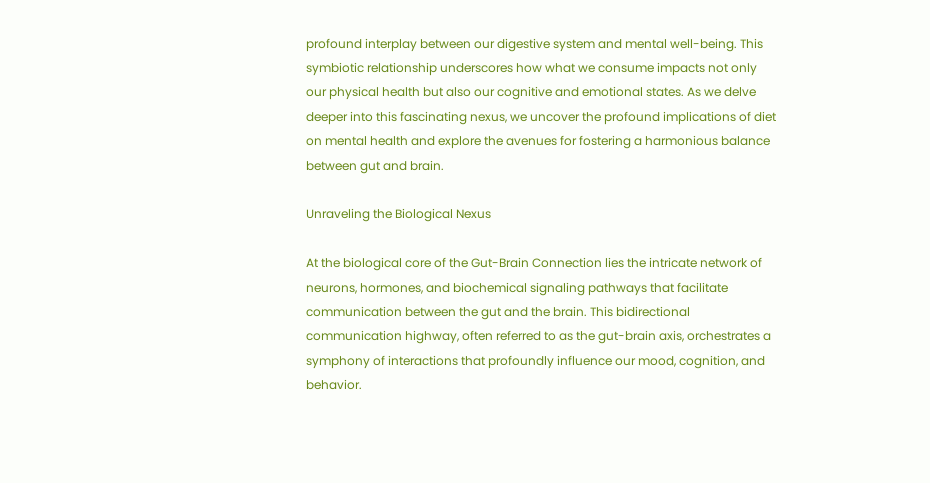profound interplay between our digestive system and mental well-being. This symbiotic relationship underscores how what we consume impacts not only our physical health but also our cognitive and emotional states. As we delve deeper into this fascinating nexus, we uncover the profound implications of diet on mental health and explore the avenues for fostering a harmonious balance between gut and brain.

Unraveling the Biological Nexus

At the biological core of the Gut-Brain Connection lies the intricate network of neurons, hormones, and biochemical signaling pathways that facilitate communication between the gut and the brain. This bidirectional communication highway, often referred to as the gut-brain axis, orchestrates a symphony of interactions that profoundly influence our mood, cognition, and behavior.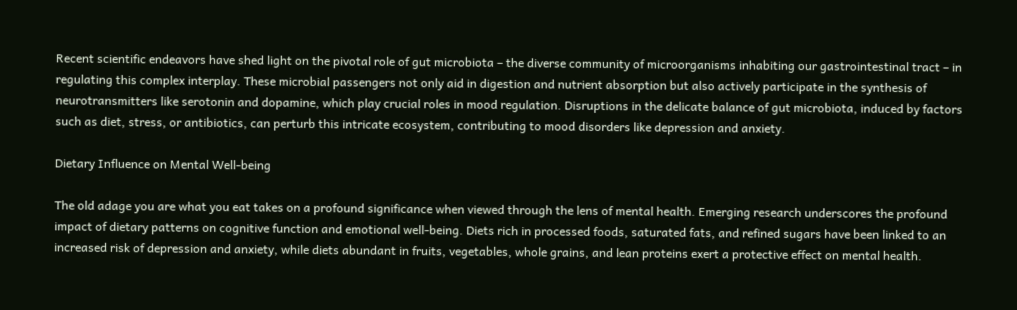Recent scientific endeavors have shed light on the pivotal role of gut microbiota – the diverse community of microorganisms inhabiting our gastrointestinal tract – in regulating this complex interplay. These microbial passengers not only aid in digestion and nutrient absorption but also actively participate in the synthesis of neurotransmitters like serotonin and dopamine, which play crucial roles in mood regulation. Disruptions in the delicate balance of gut microbiota, induced by factors such as diet, stress, or antibiotics, can perturb this intricate ecosystem, contributing to mood disorders like depression and anxiety.

Dietary Influence on Mental Well-being

The old adage you are what you eat takes on a profound significance when viewed through the lens of mental health. Emerging research underscores the profound impact of dietary patterns on cognitive function and emotional well-being. Diets rich in processed foods, saturated fats, and refined sugars have been linked to an increased risk of depression and anxiety, while diets abundant in fruits, vegetables, whole grains, and lean proteins exert a protective effect on mental health.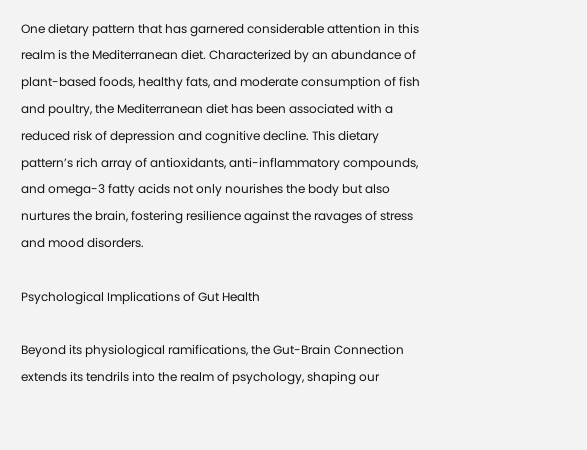One dietary pattern that has garnered considerable attention in this realm is the Mediterranean diet. Characterized by an abundance of plant-based foods, healthy fats, and moderate consumption of fish and poultry, the Mediterranean diet has been associated with a reduced risk of depression and cognitive decline. This dietary pattern’s rich array of antioxidants, anti-inflammatory compounds, and omega-3 fatty acids not only nourishes the body but also nurtures the brain, fostering resilience against the ravages of stress and mood disorders.

Psychological Implications of Gut Health

Beyond its physiological ramifications, the Gut-Brain Connection extends its tendrils into the realm of psychology, shaping our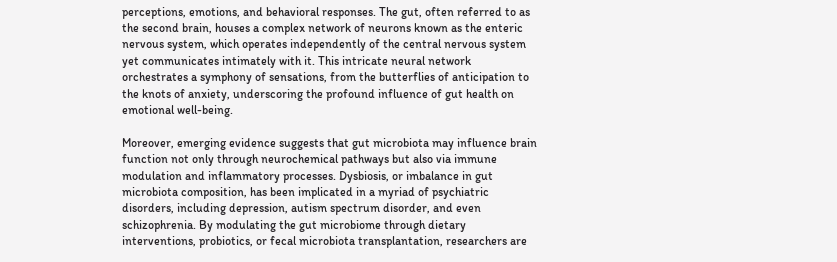perceptions, emotions, and behavioral responses. The gut, often referred to as the second brain, houses a complex network of neurons known as the enteric nervous system, which operates independently of the central nervous system yet communicates intimately with it. This intricate neural network orchestrates a symphony of sensations, from the butterflies of anticipation to the knots of anxiety, underscoring the profound influence of gut health on emotional well-being.

Moreover, emerging evidence suggests that gut microbiota may influence brain function not only through neurochemical pathways but also via immune modulation and inflammatory processes. Dysbiosis, or imbalance in gut microbiota composition, has been implicated in a myriad of psychiatric disorders, including depression, autism spectrum disorder, and even schizophrenia. By modulating the gut microbiome through dietary interventions, probiotics, or fecal microbiota transplantation, researchers are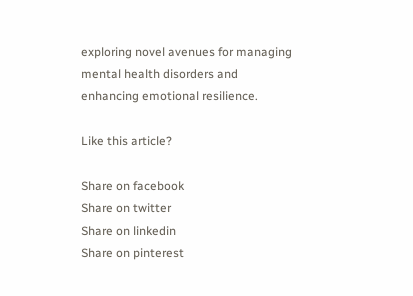exploring novel avenues for managing mental health disorders and enhancing emotional resilience.

Like this article?

Share on facebook
Share on twitter
Share on linkedin
Share on pinterest